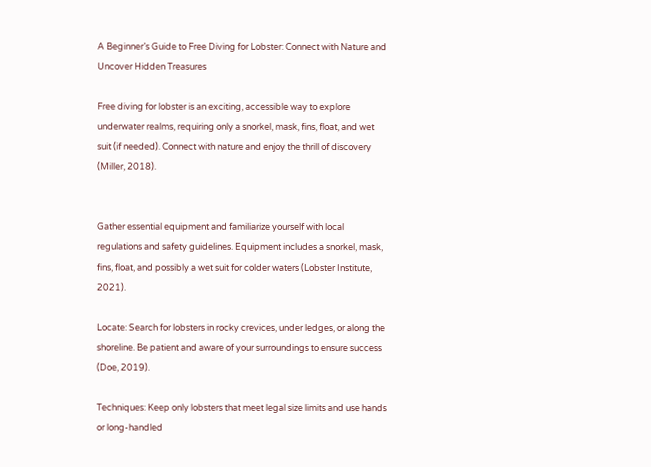A Beginner’s Guide to Free Diving for Lobster: Connect with Nature and Uncover Hidden Treasures

Free diving for lobster is an exciting, accessible way to explore underwater realms, requiring only a snorkel, mask, fins, float, and wet suit (if needed). Connect with nature and enjoy the thrill of discovery (Miller, 2018).


Gather essential equipment and familiarize yourself with local regulations and safety guidelines. Equipment includes a snorkel, mask, fins, float, and possibly a wet suit for colder waters (Lobster Institute, 2021).

Locate: Search for lobsters in rocky crevices, under ledges, or along the shoreline. Be patient and aware of your surroundings to ensure success (Doe, 2019).

Techniques: Keep only lobsters that meet legal size limits and use hands or long-handled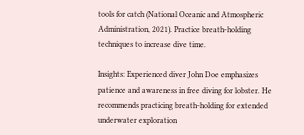tools for catch (National Oceanic and Atmospheric Administration, 2021). Practice breath-holding techniques to increase dive time.

Insights: Experienced diver John Doe emphasizes patience and awareness in free diving for lobster. He recommends practicing breath-holding for extended underwater exploration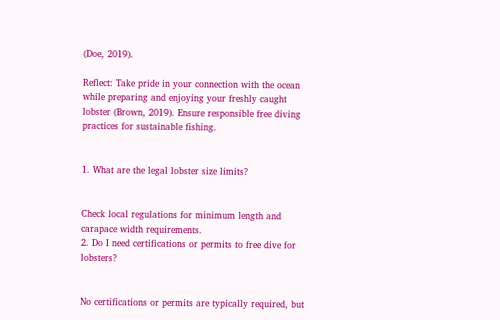(Doe, 2019).

Reflect: Take pride in your connection with the ocean while preparing and enjoying your freshly caught lobster (Brown, 2019). Ensure responsible free diving practices for sustainable fishing.


1. What are the legal lobster size limits?


Check local regulations for minimum length and carapace width requirements.
2. Do I need certifications or permits to free dive for lobsters?


No certifications or permits are typically required, but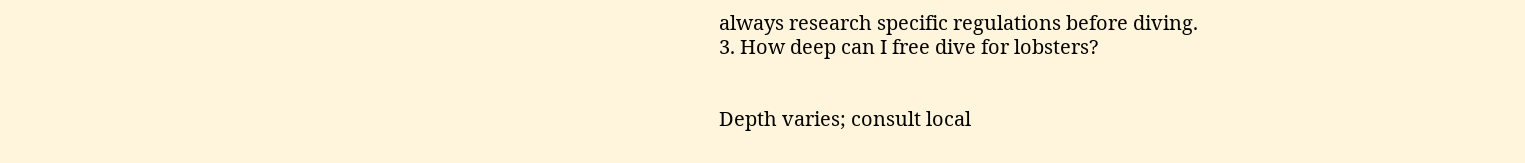always research specific regulations before diving.
3. How deep can I free dive for lobsters?


Depth varies; consult local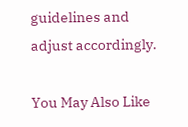guidelines and adjust accordingly.

You May Also Like